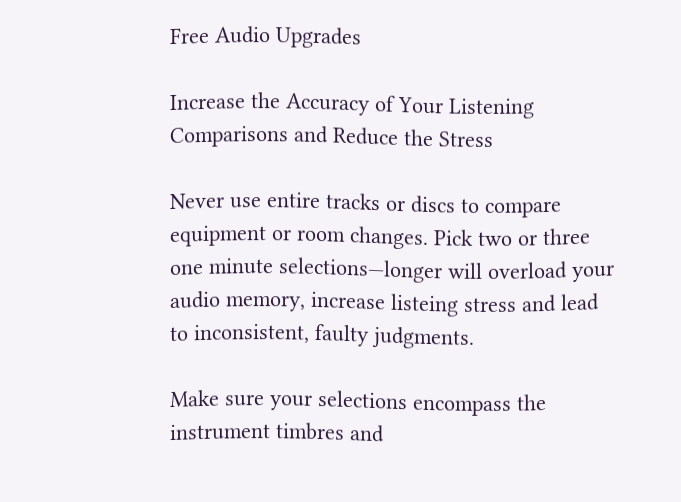Free Audio Upgrades

Increase the Accuracy of Your Listening Comparisons and Reduce the Stress

Never use entire tracks or discs to compare equipment or room changes. Pick two or three one minute selections—longer will overload your audio memory, increase listeing stress and lead to inconsistent, faulty judgments.

Make sure your selections encompass the instrument timbres and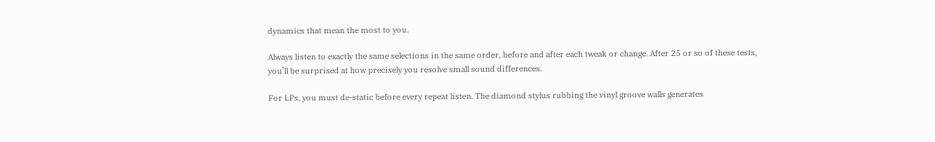dynamics that mean the most to you.

Always listen to exactly the same selections in the same order, before and after each tweak or change. After 25 or so of these tests, you’ll be surprised at how precisely you resolve small sound differences.

For LPs, you must de-static before every repeat listen. The diamond stylus rubbing the vinyl groove walls generates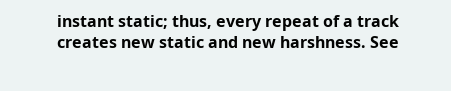instant static; thus, every repeat of a track creates new static and new harshness. See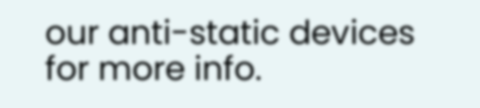our anti-static devices for more info.